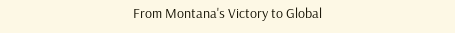From Montana's Victory to Global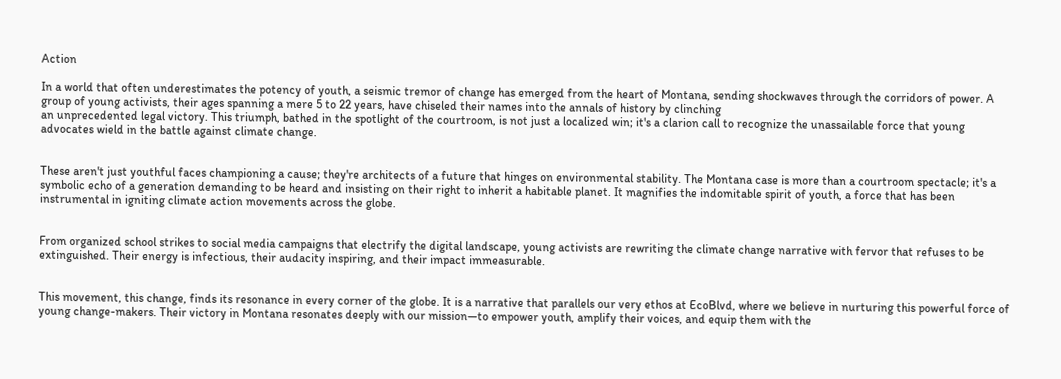Action

In a world that often underestimates the potency of youth, a seismic tremor of change has emerged from the heart of Montana, sending shockwaves through the corridors of power. A group of young activists, their ages spanning a mere 5 to 22 years, have chiseled their names into the annals of history by clinching
an unprecedented legal victory. This triumph, bathed in the spotlight of the courtroom, is not just a localized win; it's a clarion call to recognize the unassailable force that young advocates wield in the battle against climate change.


These aren't just youthful faces championing a cause; they're architects of a future that hinges on environmental stability. The Montana case is more than a courtroom spectacle; it's a symbolic echo of a generation demanding to be heard and insisting on their right to inherit a habitable planet. It magnifies the indomitable spirit of youth, a force that has been instrumental in igniting climate action movements across the globe.


From organized school strikes to social media campaigns that electrify the digital landscape, young activists are rewriting the climate change narrative with fervor that refuses to be extinguished. Their energy is infectious, their audacity inspiring, and their impact immeasurable.


This movement, this change, finds its resonance in every corner of the globe. It is a narrative that parallels our very ethos at EcoBlvd, where we believe in nurturing this powerful force of young change-makers. Their victory in Montana resonates deeply with our mission—to empower youth, amplify their voices, and equip them with the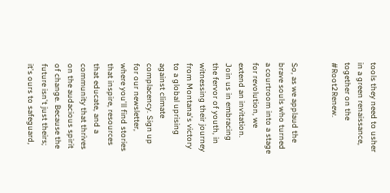tools they need to usher in a green renaissance, together on the #Root2Renew.


So, as we applaud the brave souls who turned a courtroom into a stage for revolution, we extend an invitation. Join us in embracing the fervor of youth, in witnessing their journey from Montana's victory to a global uprising against climate complacency. Sign up for our newsletter, where you'll find stories that inspire, resources that educate, and a community that thrives on the audacious spirit of change. Because the future isn't just theirs; it's ours to safeguard,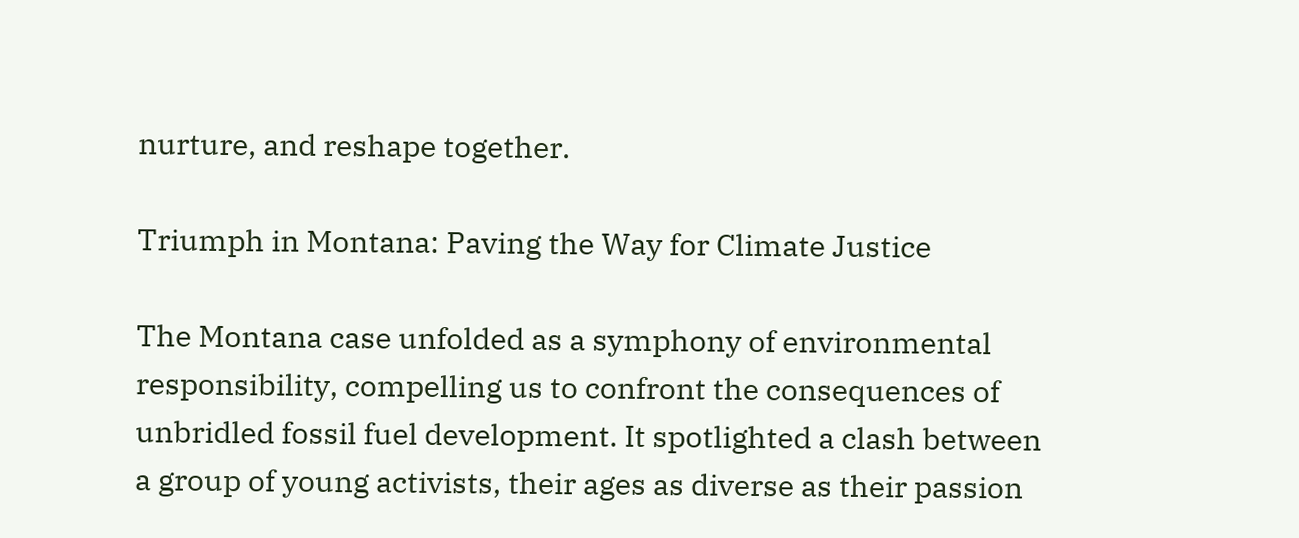nurture, and reshape together.

Triumph in Montana: Paving the Way for Climate Justice

The Montana case unfolded as a symphony of environmental responsibility, compelling us to confront the consequences of unbridled fossil fuel development. It spotlighted a clash between a group of young activists, their ages as diverse as their passion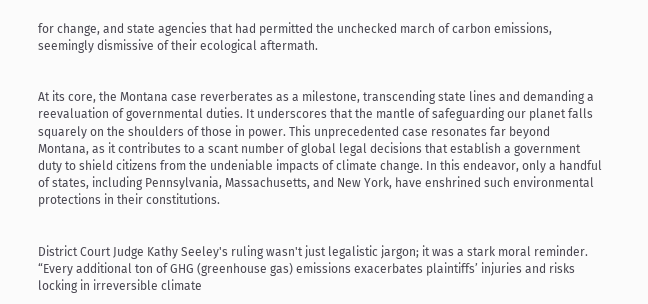for change, and state agencies that had permitted the unchecked march of carbon emissions, seemingly dismissive of their ecological aftermath.


At its core, the Montana case reverberates as a milestone, transcending state lines and demanding a reevaluation of governmental duties. It underscores that the mantle of safeguarding our planet falls squarely on the shoulders of those in power. This unprecedented case resonates far beyond Montana, as it contributes to a scant number of global legal decisions that establish a government duty to shield citizens from the undeniable impacts of climate change. In this endeavor, only a handful of states, including Pennsylvania, Massachusetts, and New York, have enshrined such environmental protections in their constitutions.


District Court Judge Kathy Seeley's ruling wasn't just legalistic jargon; it was a stark moral reminder. “Every additional ton of GHG (greenhouse gas) emissions exacerbates plaintiffs’ injuries and risks locking in irreversible climate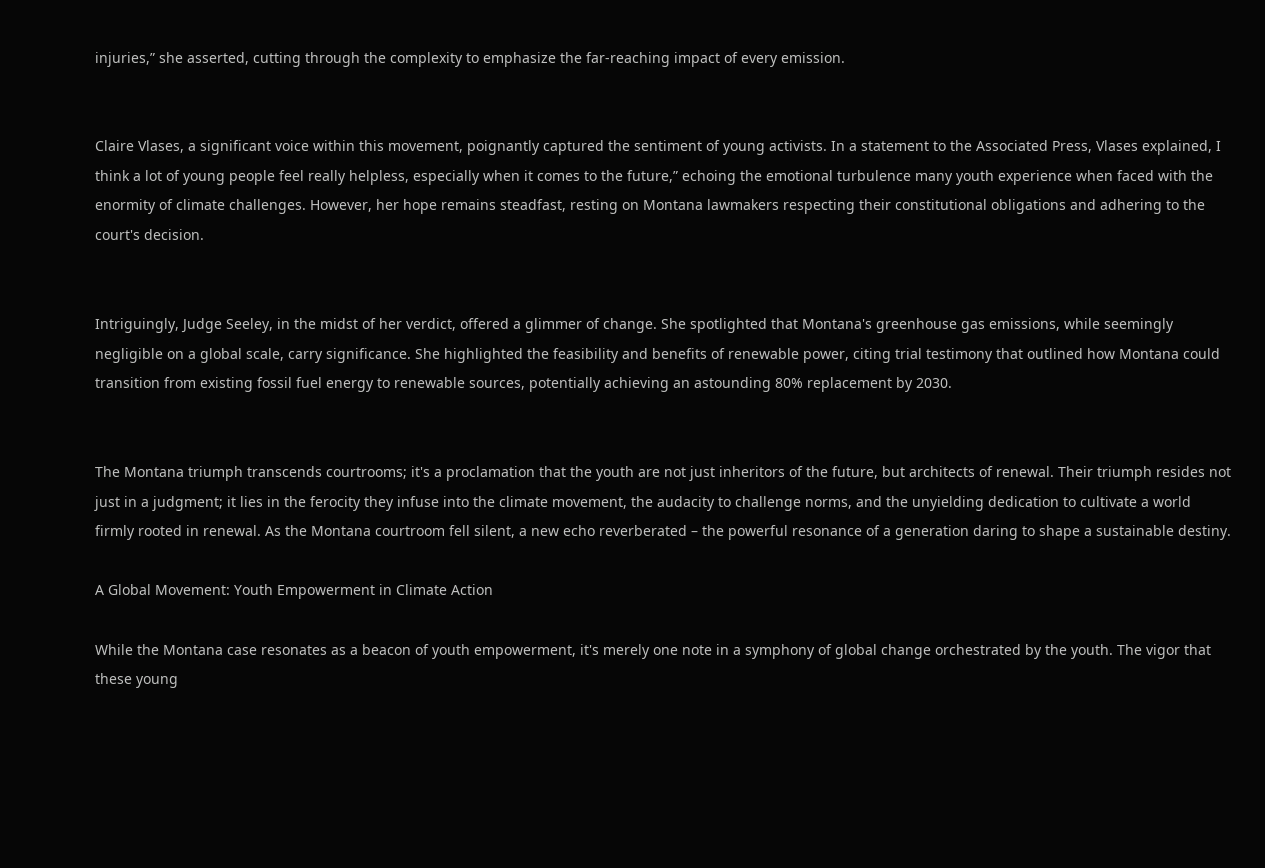injuries,” she asserted, cutting through the complexity to emphasize the far-reaching impact of every emission.


Claire Vlases, a significant voice within this movement, poignantly captured the sentiment of young activists. In a statement to the Associated Press, Vlases explained, I think a lot of young people feel really helpless, especially when it comes to the future,” echoing the emotional turbulence many youth experience when faced with the enormity of climate challenges. However, her hope remains steadfast, resting on Montana lawmakers respecting their constitutional obligations and adhering to the court's decision.


Intriguingly, Judge Seeley, in the midst of her verdict, offered a glimmer of change. She spotlighted that Montana's greenhouse gas emissions, while seemingly negligible on a global scale, carry significance. She highlighted the feasibility and benefits of renewable power, citing trial testimony that outlined how Montana could transition from existing fossil fuel energy to renewable sources, potentially achieving an astounding 80% replacement by 2030.


The Montana triumph transcends courtrooms; it's a proclamation that the youth are not just inheritors of the future, but architects of renewal. Their triumph resides not just in a judgment; it lies in the ferocity they infuse into the climate movement, the audacity to challenge norms, and the unyielding dedication to cultivate a world firmly rooted in renewal. As the Montana courtroom fell silent, a new echo reverberated – the powerful resonance of a generation daring to shape a sustainable destiny.

A Global Movement: Youth Empowerment in Climate Action

While the Montana case resonates as a beacon of youth empowerment, it's merely one note in a symphony of global change orchestrated by the youth. The vigor that these young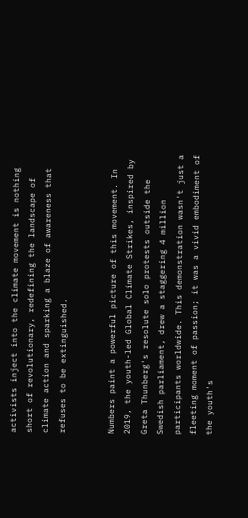activists inject into the climate movement is nothing short of revolutionary, redefining the landscape of climate action and sparking a blaze of awareness that refuses to be extinguished.


Numbers paint a powerful picture of this movement. In 2019, the youth-led Global Climate Strikes, inspired by Greta Thunberg's resolute solo protests outside the Swedish parliament, drew a staggering 4 million participants worldwide. This demonstration wasn't just a fleeting moment of passion; it was a vivid embodiment of the youth's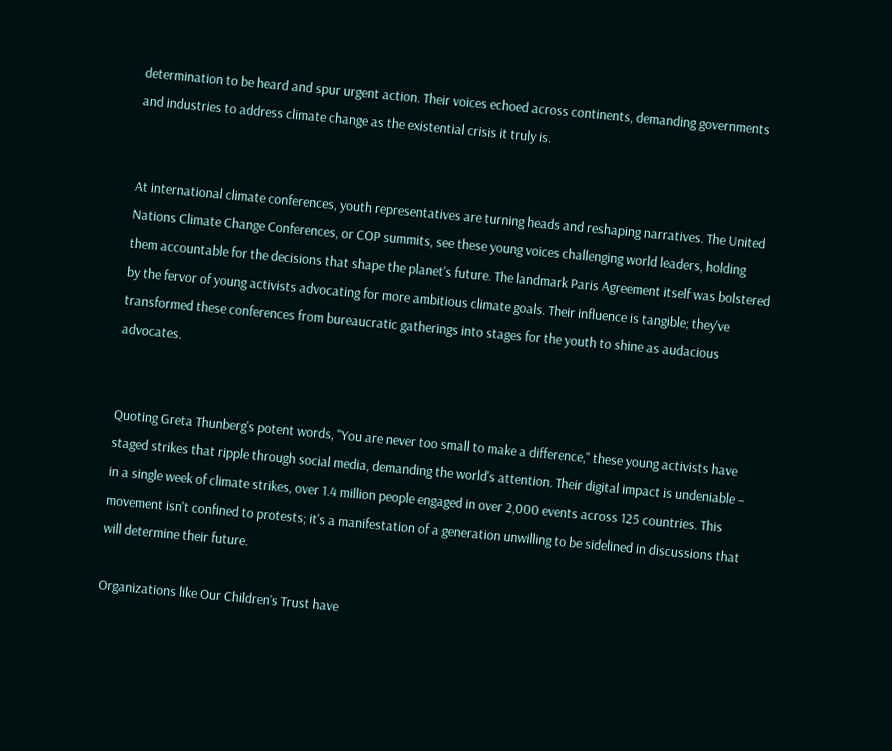determination to be heard and spur urgent action. Their voices echoed across continents, demanding governments and industries to address climate change as the existential crisis it truly is.


At international climate conferences, youth representatives are turning heads and reshaping narratives. The United Nations Climate Change Conferences, or COP summits, see these young voices challenging world leaders, holding them accountable for the decisions that shape the planet's future. The landmark Paris Agreement itself was bolstered by the fervor of young activists advocating for more ambitious climate goals. Their influence is tangible; they've transformed these conferences from bureaucratic gatherings into stages for the youth to shine as audacious advocates.


Quoting Greta Thunberg's potent words, "You are never too small to make a difference," these young activists have staged strikes that ripple through social media, demanding the world's attention. Their digital impact is undeniable – in a single week of climate strikes, over 1.4 million people engaged in over 2,000 events across 125 countries. This movement isn't confined to protests; it's a manifestation of a generation unwilling to be sidelined in discussions that will determine their future.

Organizations like Our Children’s Trust have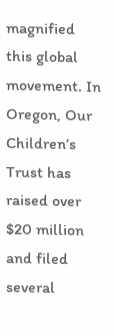magnified this global movement. In Oregon, Our Children’s Trust has raised over $20 million and filed several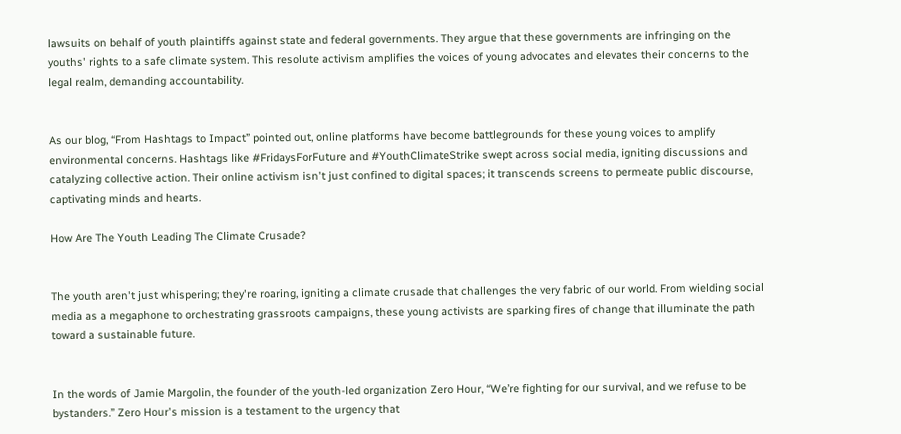lawsuits on behalf of youth plaintiffs against state and federal governments. They argue that these governments are infringing on the youths' rights to a safe climate system. This resolute activism amplifies the voices of young advocates and elevates their concerns to the legal realm, demanding accountability.


As our blog, “From Hashtags to Impact” pointed out, online platforms have become battlegrounds for these young voices to amplify environmental concerns. Hashtags like #FridaysForFuture and #YouthClimateStrike swept across social media, igniting discussions and catalyzing collective action. Their online activism isn't just confined to digital spaces; it transcends screens to permeate public discourse, captivating minds and hearts.

How Are The Youth Leading The Climate Crusade?


The youth aren't just whispering; they're roaring, igniting a climate crusade that challenges the very fabric of our world. From wielding social media as a megaphone to orchestrating grassroots campaigns, these young activists are sparking fires of change that illuminate the path toward a sustainable future.


In the words of Jamie Margolin, the founder of the youth-led organization Zero Hour, “We’re fighting for our survival, and we refuse to be bystanders.” Zero Hour's mission is a testament to the urgency that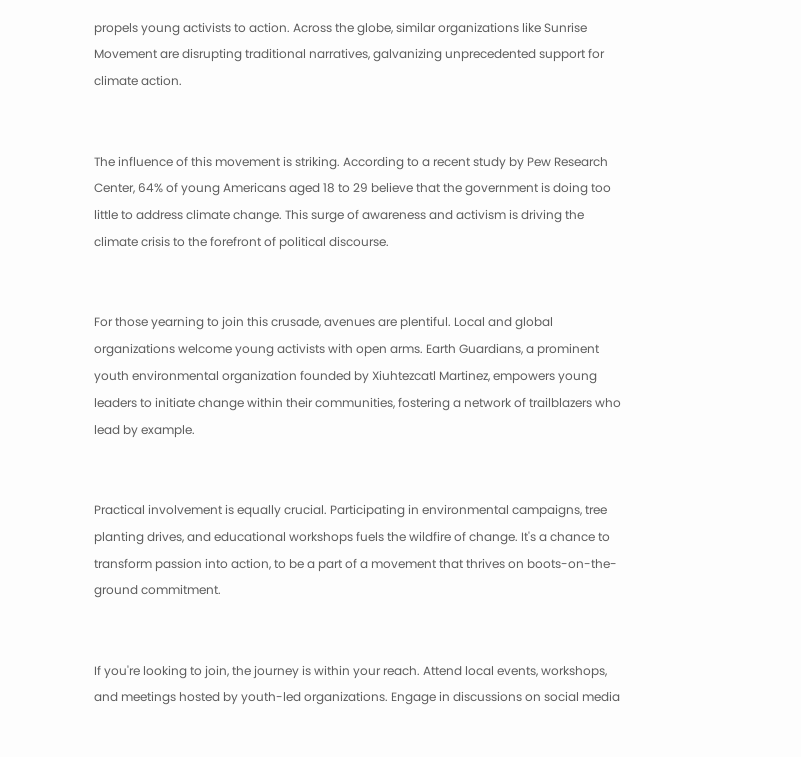propels young activists to action. Across the globe, similar organizations like Sunrise Movement are disrupting traditional narratives, galvanizing unprecedented support for climate action.


The influence of this movement is striking. According to a recent study by Pew Research Center, 64% of young Americans aged 18 to 29 believe that the government is doing too little to address climate change. This surge of awareness and activism is driving the climate crisis to the forefront of political discourse.


For those yearning to join this crusade, avenues are plentiful. Local and global organizations welcome young activists with open arms. Earth Guardians, a prominent youth environmental organization founded by Xiuhtezcatl Martinez, empowers young leaders to initiate change within their communities, fostering a network of trailblazers who lead by example.


Practical involvement is equally crucial. Participating in environmental campaigns, tree planting drives, and educational workshops fuels the wildfire of change. It's a chance to transform passion into action, to be a part of a movement that thrives on boots-on-the-ground commitment.


If you're looking to join, the journey is within your reach. Attend local events, workshops, and meetings hosted by youth-led organizations. Engage in discussions on social media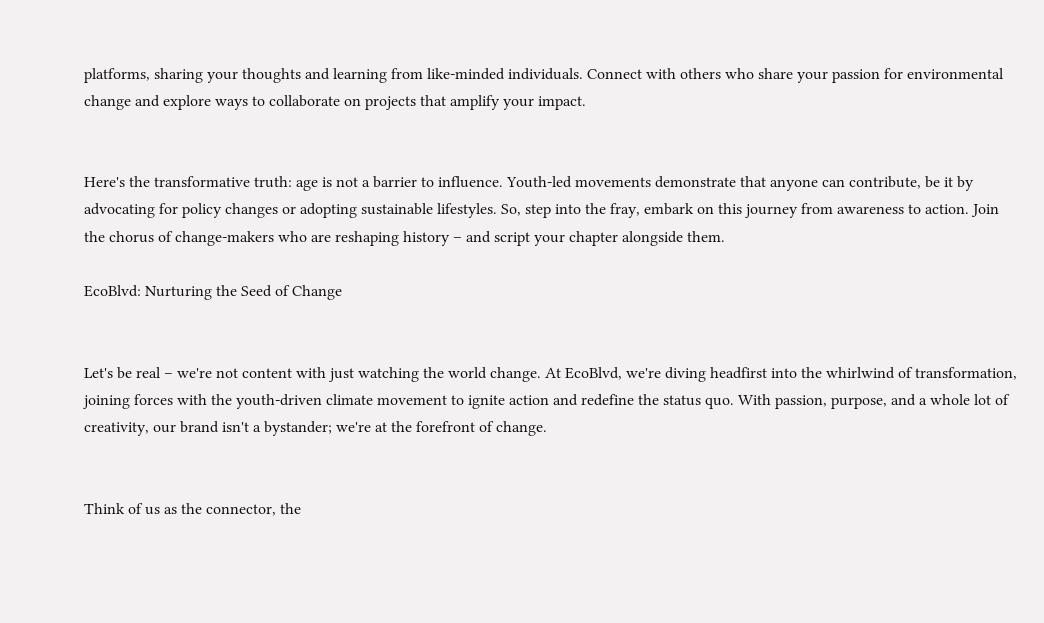platforms, sharing your thoughts and learning from like-minded individuals. Connect with others who share your passion for environmental change and explore ways to collaborate on projects that amplify your impact.


Here's the transformative truth: age is not a barrier to influence. Youth-led movements demonstrate that anyone can contribute, be it by advocating for policy changes or adopting sustainable lifestyles. So, step into the fray, embark on this journey from awareness to action. Join the chorus of change-makers who are reshaping history – and script your chapter alongside them.

EcoBlvd: Nurturing the Seed of Change


Let's be real – we're not content with just watching the world change. At EcoBlvd, we're diving headfirst into the whirlwind of transformation, joining forces with the youth-driven climate movement to ignite action and redefine the status quo. With passion, purpose, and a whole lot of creativity, our brand isn't a bystander; we're at the forefront of change.


Think of us as the connector, the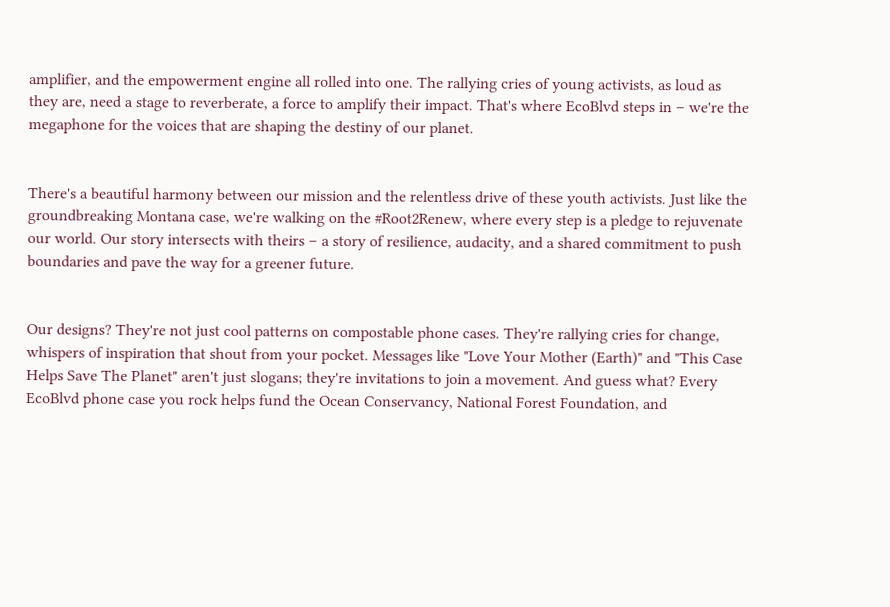amplifier, and the empowerment engine all rolled into one. The rallying cries of young activists, as loud as they are, need a stage to reverberate, a force to amplify their impact. That's where EcoBlvd steps in – we're the megaphone for the voices that are shaping the destiny of our planet.


There's a beautiful harmony between our mission and the relentless drive of these youth activists. Just like the groundbreaking Montana case, we're walking on the #Root2Renew, where every step is a pledge to rejuvenate our world. Our story intersects with theirs – a story of resilience, audacity, and a shared commitment to push boundaries and pave the way for a greener future.


Our designs? They're not just cool patterns on compostable phone cases. They're rallying cries for change, whispers of inspiration that shout from your pocket. Messages like "Love Your Mother (Earth)" and "This Case Helps Save The Planet" aren't just slogans; they're invitations to join a movement. And guess what? Every EcoBlvd phone case you rock helps fund the Ocean Conservancy, National Forest Foundation, and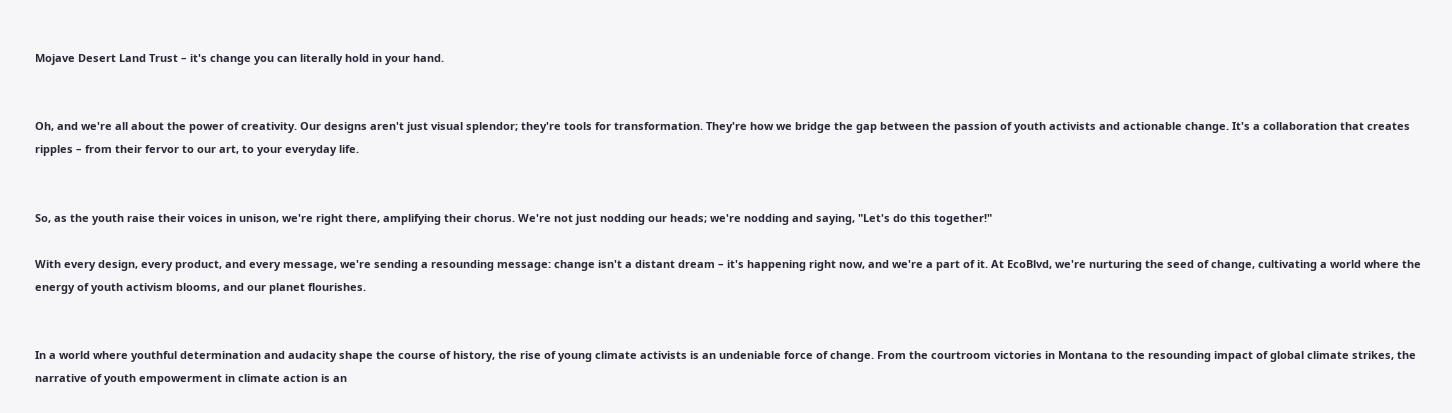Mojave Desert Land Trust – it's change you can literally hold in your hand.


Oh, and we're all about the power of creativity. Our designs aren't just visual splendor; they're tools for transformation. They're how we bridge the gap between the passion of youth activists and actionable change. It's a collaboration that creates ripples – from their fervor to our art, to your everyday life.


So, as the youth raise their voices in unison, we're right there, amplifying their chorus. We're not just nodding our heads; we're nodding and saying, "Let's do this together!"

With every design, every product, and every message, we're sending a resounding message: change isn't a distant dream – it's happening right now, and we're a part of it. At EcoBlvd, we're nurturing the seed of change, cultivating a world where the energy of youth activism blooms, and our planet flourishes.


In a world where youthful determination and audacity shape the course of history, the rise of young climate activists is an undeniable force of change. From the courtroom victories in Montana to the resounding impact of global climate strikes, the narrative of youth empowerment in climate action is an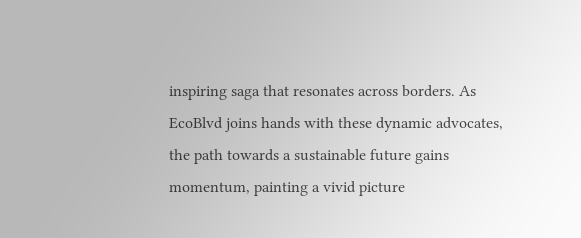inspiring saga that resonates across borders. As EcoBlvd joins hands with these dynamic advocates, the path towards a sustainable future gains momentum, painting a vivid picture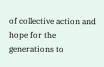of collective action and hope for the generations to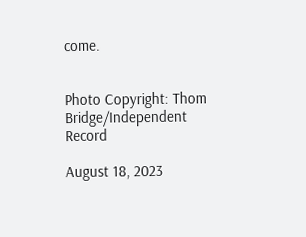come.


Photo Copyright: Thom Bridge/Independent Record

August 18, 2023